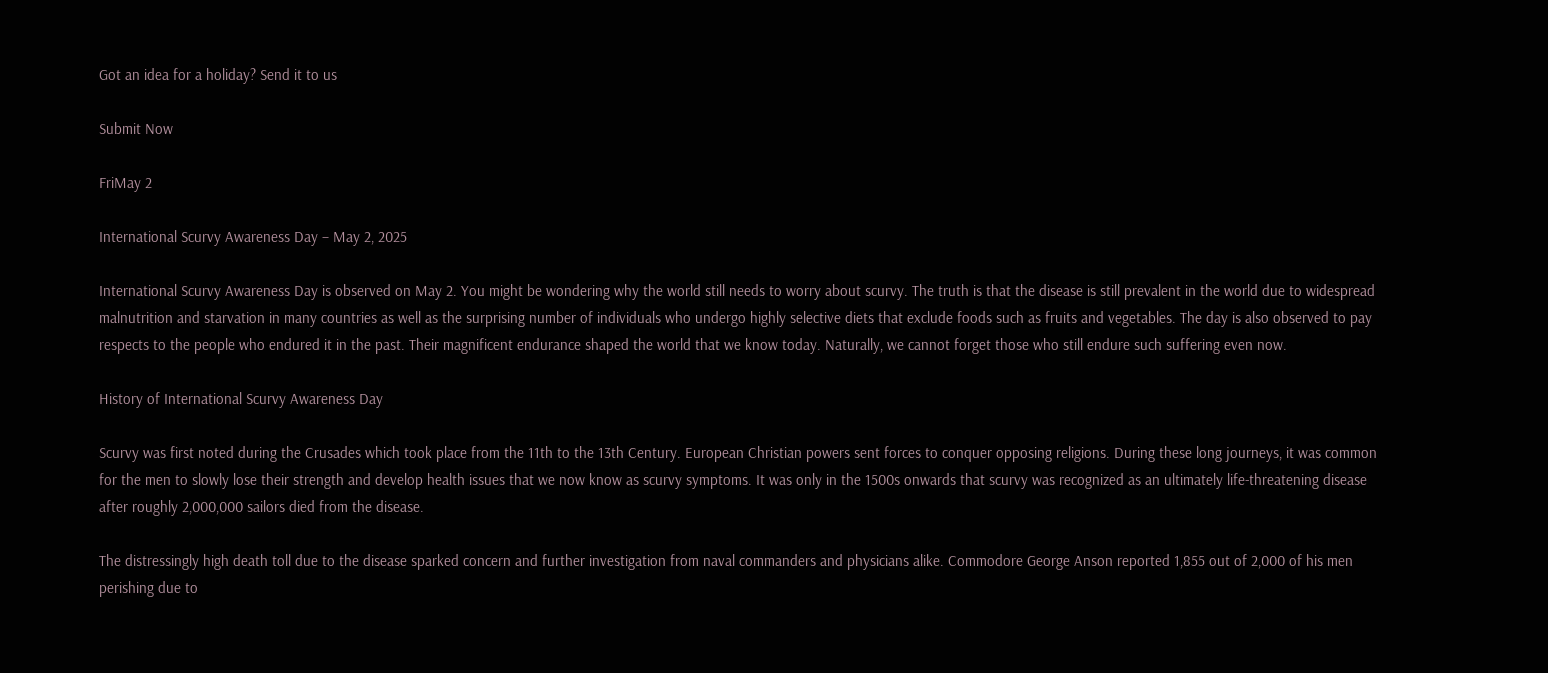Got an idea for a holiday? Send it to us

Submit Now

FriMay 2

International Scurvy Awareness Day – May 2, 2025

International Scurvy Awareness Day is observed on May 2. You might be wondering why the world still needs to worry about scurvy. The truth is that the disease is still prevalent in the world due to widespread malnutrition and starvation in many countries as well as the surprising number of individuals who undergo highly selective diets that exclude foods such as fruits and vegetables. The day is also observed to pay respects to the people who endured it in the past. Their magnificent endurance shaped the world that we know today. Naturally, we cannot forget those who still endure such suffering even now.

History of International Scurvy Awareness Day

Scurvy was first noted during the Crusades which took place from the 11th to the 13th Century. European Christian powers sent forces to conquer opposing religions. During these long journeys, it was common for the men to slowly lose their strength and develop health issues that we now know as scurvy symptoms. It was only in the 1500s onwards that scurvy was recognized as an ultimately life-threatening disease after roughly 2,000,000 sailors died from the disease.

The distressingly high death toll due to the disease sparked concern and further investigation from naval commanders and physicians alike. Commodore George Anson reported 1,855 out of 2,000 of his men perishing due to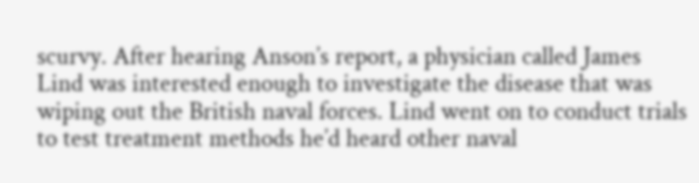scurvy. After hearing Anson’s report, a physician called James Lind was interested enough to investigate the disease that was wiping out the British naval forces. Lind went on to conduct trials to test treatment methods he’d heard other naval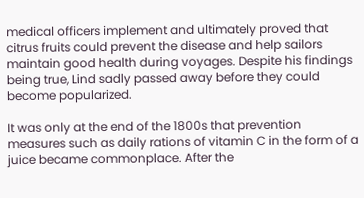medical officers implement and ultimately proved that citrus fruits could prevent the disease and help sailors maintain good health during voyages. Despite his findings being true, Lind sadly passed away before they could become popularized.

It was only at the end of the 1800s that prevention measures such as daily rations of vitamin C in the form of a juice became commonplace. After the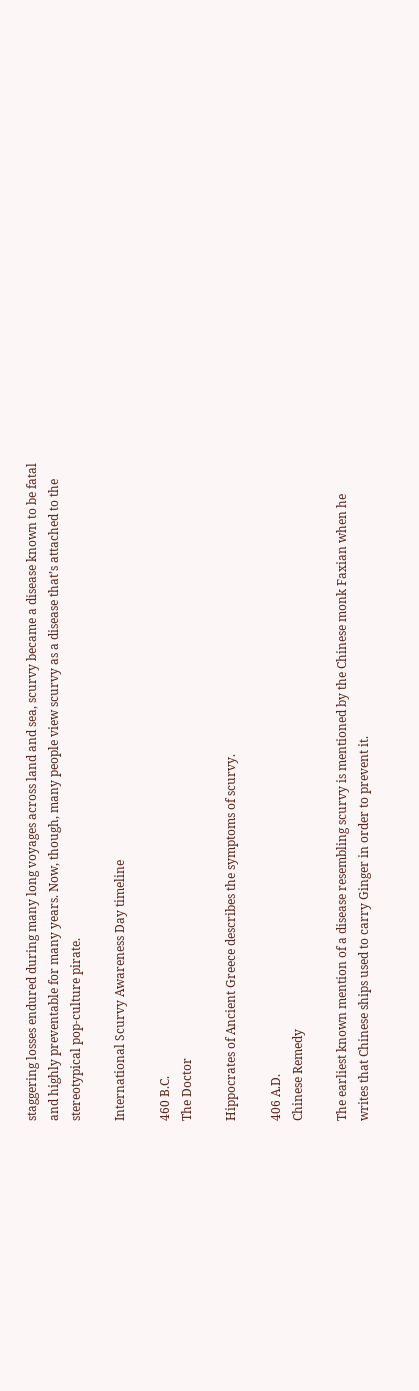staggering losses endured during many long voyages across land and sea, scurvy became a disease known to be fatal and highly preventable for many years. Now, though, many people view scurvy as a disease that’s attached to the stereotypical pop-culture pirate.

International Scurvy Awareness Day timeline

460 B.C.
The Doctor

Hippocrates of Ancient Greece describes the symptoms of scurvy.

406 A.D.
Chinese Remedy

The earliest known mention of a disease resembling scurvy is mentioned by the Chinese monk Faxian when he writes that Chinese ships used to carry Ginger in order to prevent it.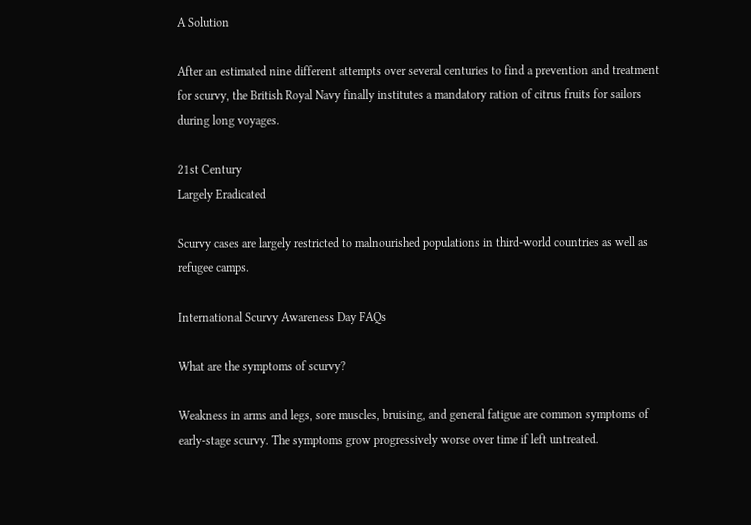A Solution

After an estimated nine different attempts over several centuries to find a prevention and treatment for scurvy, the British Royal Navy finally institutes a mandatory ration of citrus fruits for sailors during long voyages.

21st Century
Largely Eradicated

Scurvy cases are largely restricted to malnourished populations in third-world countries as well as refugee camps.

International Scurvy Awareness Day FAQs

What are the symptoms of scurvy?

Weakness in arms and legs, sore muscles, bruising, and general fatigue are common symptoms of early-stage scurvy. The symptoms grow progressively worse over time if left untreated.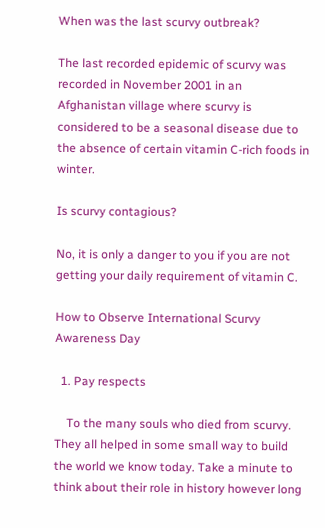When was the last scurvy outbreak?

The last recorded epidemic of scurvy was recorded in November 2001 in an Afghanistan village where scurvy is considered to be a seasonal disease due to the absence of certain vitamin C-rich foods in winter.

Is scurvy contagious?

No, it is only a danger to you if you are not getting your daily requirement of vitamin C.

How to Observe International Scurvy Awareness Day

  1. Pay respects

    To the many souls who died from scurvy. They all helped in some small way to build the world we know today. Take a minute to think about their role in history however long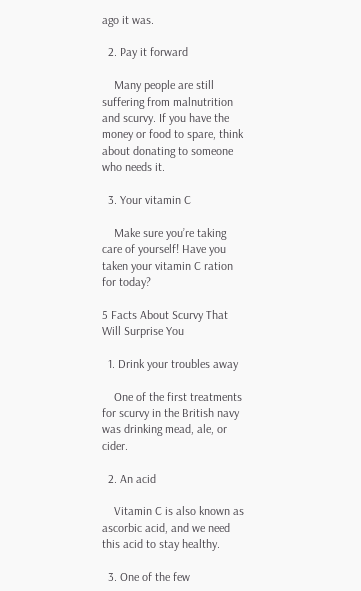ago it was.

  2. Pay it forward

    Many people are still suffering from malnutrition and scurvy. If you have the money or food to spare, think about donating to someone who needs it.

  3. Your vitamin C

    Make sure you’re taking care of yourself! Have you taken your vitamin C ration for today?

5 Facts About Scurvy That Will Surprise You

  1. Drink your troubles away

    One of the first treatments for scurvy in the British navy was drinking mead, ale, or cider.

  2. An acid

    Vitamin C is also known as ascorbic acid, and we need this acid to stay healthy.

  3. One of the few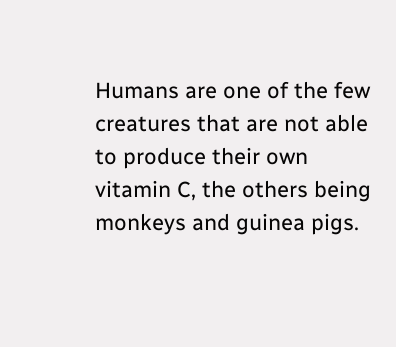Humans are one of the few creatures that are not able to produce their own vitamin C, the others being monkeys and guinea pigs.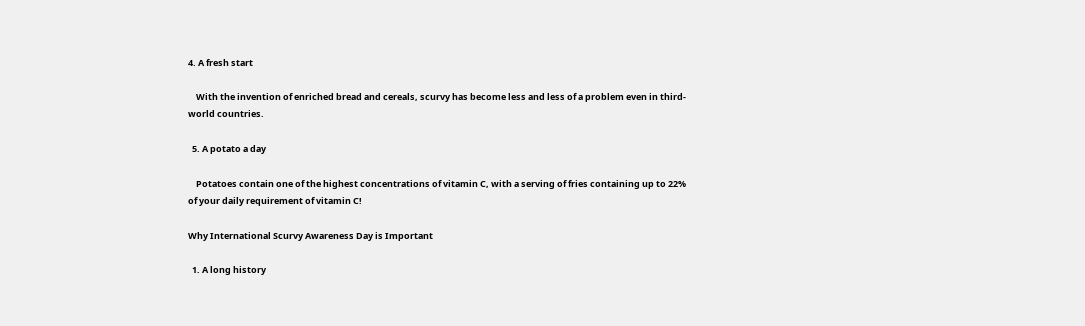4. A fresh start

    With the invention of enriched bread and cereals, scurvy has become less and less of a problem even in third-world countries.

  5. A potato a day

    Potatoes contain one of the highest concentrations of vitamin C, with a serving of fries containing up to 22% of your daily requirement of vitamin C!

Why International Scurvy Awareness Day is Important

  1. A long history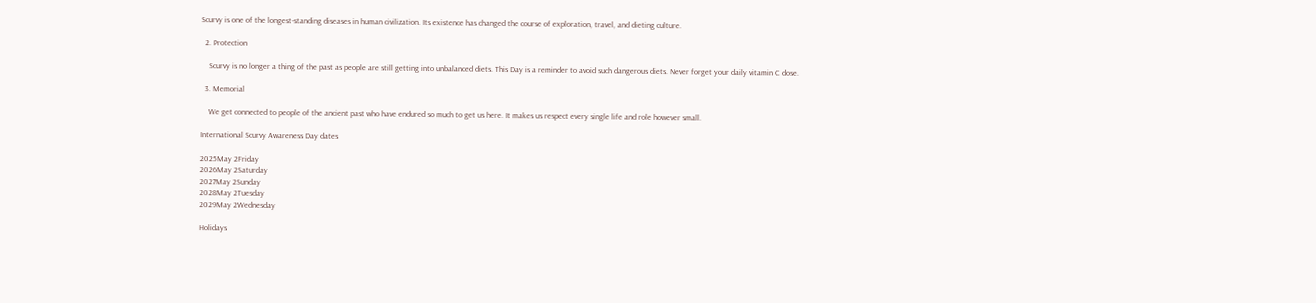Scurvy is one of the longest-standing diseases in human civilization. Its existence has changed the course of exploration, travel, and dieting culture.

  2. Protection

    Scurvy is no longer a thing of the past as people are still getting into unbalanced diets. This Day is a reminder to avoid such dangerous diets. Never forget your daily vitamin C dose.

  3. Memorial

    We get connected to people of the ancient past who have endured so much to get us here. It makes us respect every single life and role however small.

International Scurvy Awareness Day dates

2025May 2Friday
2026May 2Saturday
2027May 2Sunday
2028May 2Tuesday
2029May 2Wednesday

Holidays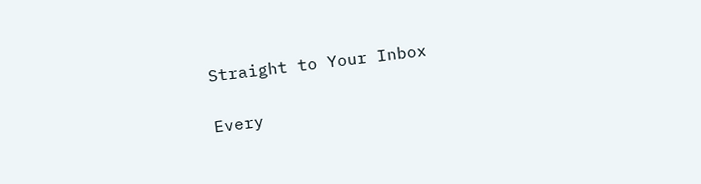Straight to Your Inbox

Every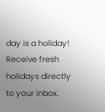day is a holiday!
Receive fresh holidays directly to your inbox.